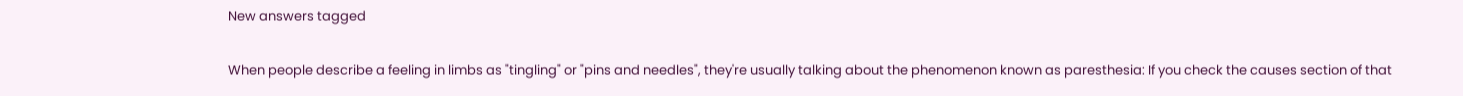New answers tagged


When people describe a feeling in limbs as "tingling" or "pins and needles", they're usually talking about the phenomenon known as paresthesia: If you check the causes section of that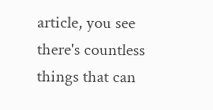article, you see there's countless things that can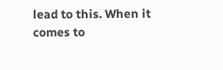lead to this. When it comes to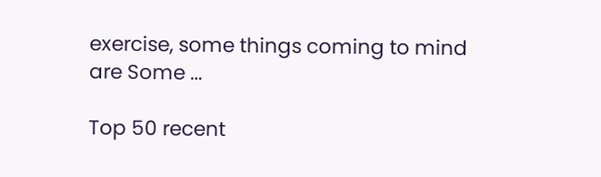exercise, some things coming to mind are Some ...

Top 50 recent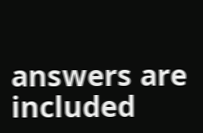answers are included